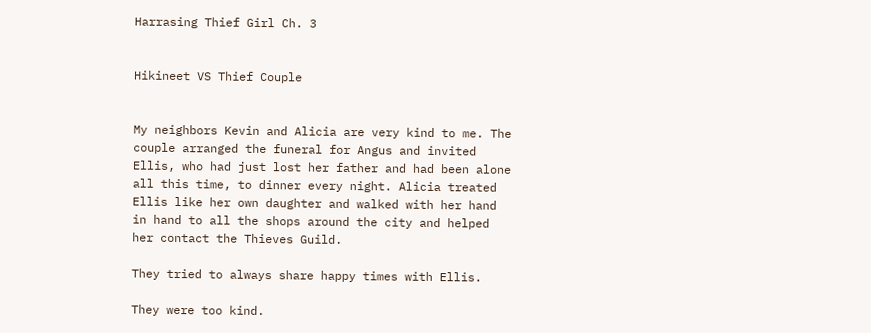Harrasing Thief Girl Ch. 3


Hikineet VS Thief Couple


My neighbors Kevin and Alicia are very kind to me. The couple arranged the funeral for Angus and invited Ellis, who had just lost her father and had been alone all this time, to dinner every night. Alicia treated Ellis like her own daughter and walked with her hand in hand to all the shops around the city and helped her contact the Thieves Guild.

They tried to always share happy times with Ellis.

They were too kind.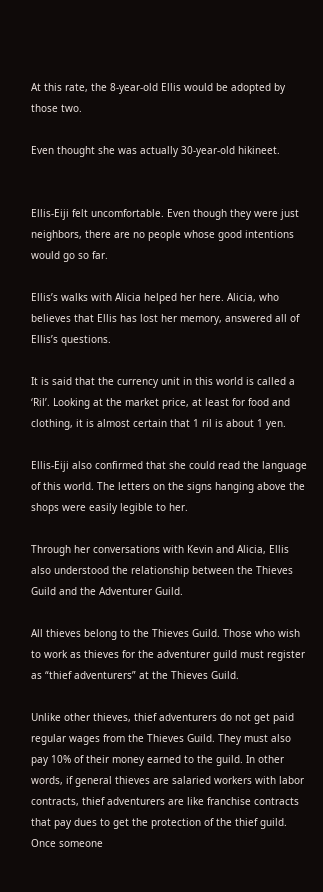At this rate, the 8-year-old Ellis would be adopted by those two.

Even thought she was actually 30-year-old hikineet.


Ellis-Eiji felt uncomfortable. Even though they were just neighbors, there are no people whose good intentions would go so far.

Ellis’s walks with Alicia helped her here. Alicia, who believes that Ellis has lost her memory, answered all of Ellis’s questions.

It is said that the currency unit in this world is called a ‘Ril’. Looking at the market price, at least for food and clothing, it is almost certain that 1 ril is about 1 yen.

Ellis-Eiji also confirmed that she could read the language of this world. The letters on the signs hanging above the shops were easily legible to her.

Through her conversations with Kevin and Alicia, Ellis also understood the relationship between the Thieves Guild and the Adventurer Guild.

All thieves belong to the Thieves Guild. Those who wish to work as thieves for the adventurer guild must register as “thief adventurers” at the Thieves Guild.

Unlike other thieves, thief adventurers do not get paid regular wages from the Thieves Guild. They must also pay 10% of their money earned to the guild. In other words, if general thieves are salaried workers with labor contracts, thief adventurers are like franchise contracts that pay dues to get the protection of the thief guild. Once someone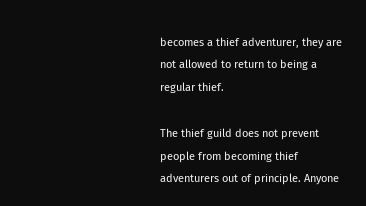becomes a thief adventurer, they are not allowed to return to being a regular thief.

The thief guild does not prevent people from becoming thief adventurers out of principle. Anyone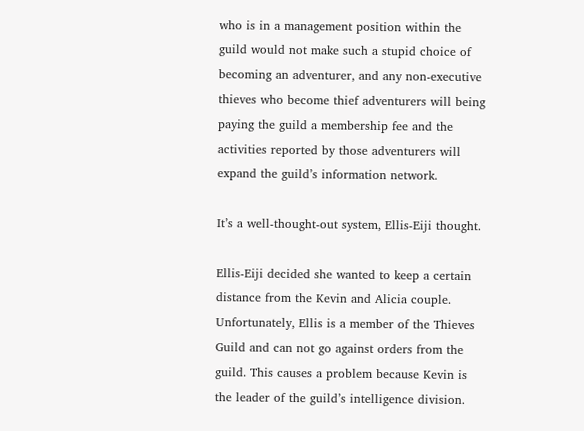who is in a management position within the guild would not make such a stupid choice of becoming an adventurer, and any non-executive thieves who become thief adventurers will being paying the guild a membership fee and the activities reported by those adventurers will expand the guild’s information network.

It’s a well-thought-out system, Ellis-Eiji thought.

Ellis-Eiji decided she wanted to keep a certain distance from the Kevin and Alicia couple. Unfortunately, Ellis is a member of the Thieves Guild and can not go against orders from the guild. This causes a problem because Kevin is the leader of the guild’s intelligence division.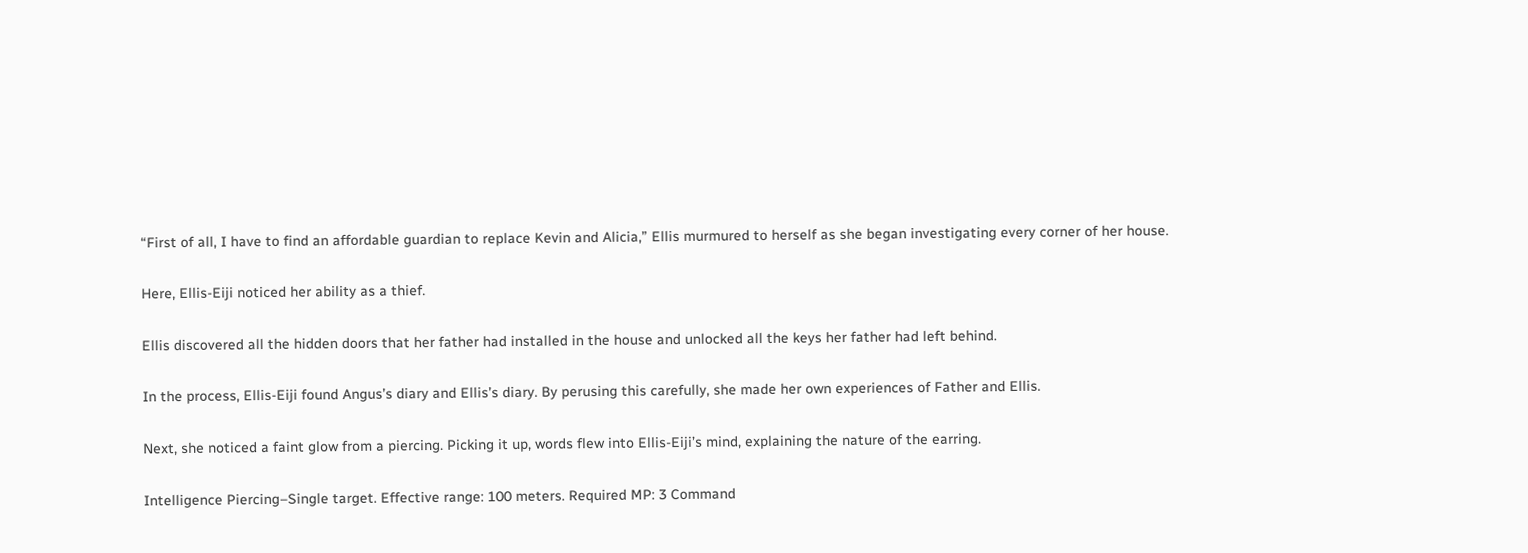“First of all, I have to find an affordable guardian to replace Kevin and Alicia,” Ellis murmured to herself as she began investigating every corner of her house.

Here, Ellis-Eiji noticed her ability as a thief.

Ellis discovered all the hidden doors that her father had installed in the house and unlocked all the keys her father had left behind.

In the process, Ellis-Eiji found Angus’s diary and Ellis’s diary. By perusing this carefully, she made her own experiences of Father and Ellis.

Next, she noticed a faint glow from a piercing. Picking it up, words flew into Ellis-Eiji’s mind, explaining the nature of the earring.

Intelligence Piercing–Single target. Effective range: 100 meters. Required MP: 3 Command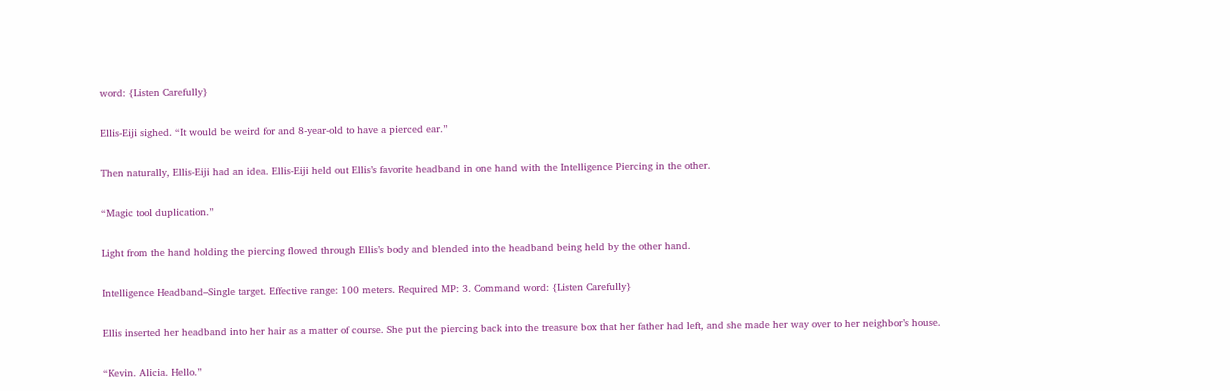word: {Listen Carefully}

Ellis-Eiji sighed. “It would be weird for and 8-year-old to have a pierced ear.”

Then naturally, Ellis-Eiji had an idea. Ellis-Eiji held out Ellis’s favorite headband in one hand with the Intelligence Piercing in the other.

“Magic tool duplication.”

Light from the hand holding the piercing flowed through Ellis’s body and blended into the headband being held by the other hand.

Intelligence Headband–Single target. Effective range: 100 meters. Required MP: 3. Command word: {Listen Carefully}

Ellis inserted her headband into her hair as a matter of course. She put the piercing back into the treasure box that her father had left, and she made her way over to her neighbor’s house.

“Kevin. Alicia. Hello.”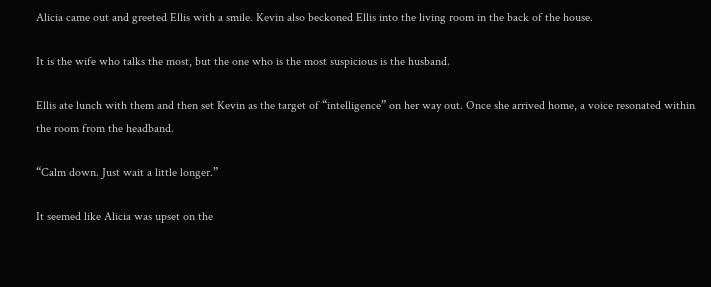Alicia came out and greeted Ellis with a smile. Kevin also beckoned Ellis into the living room in the back of the house.

It is the wife who talks the most, but the one who is the most suspicious is the husband.

Ellis ate lunch with them and then set Kevin as the target of “intelligence” on her way out. Once she arrived home, a voice resonated within the room from the headband.

“Calm down. Just wait a little longer.”

It seemed like Alicia was upset on the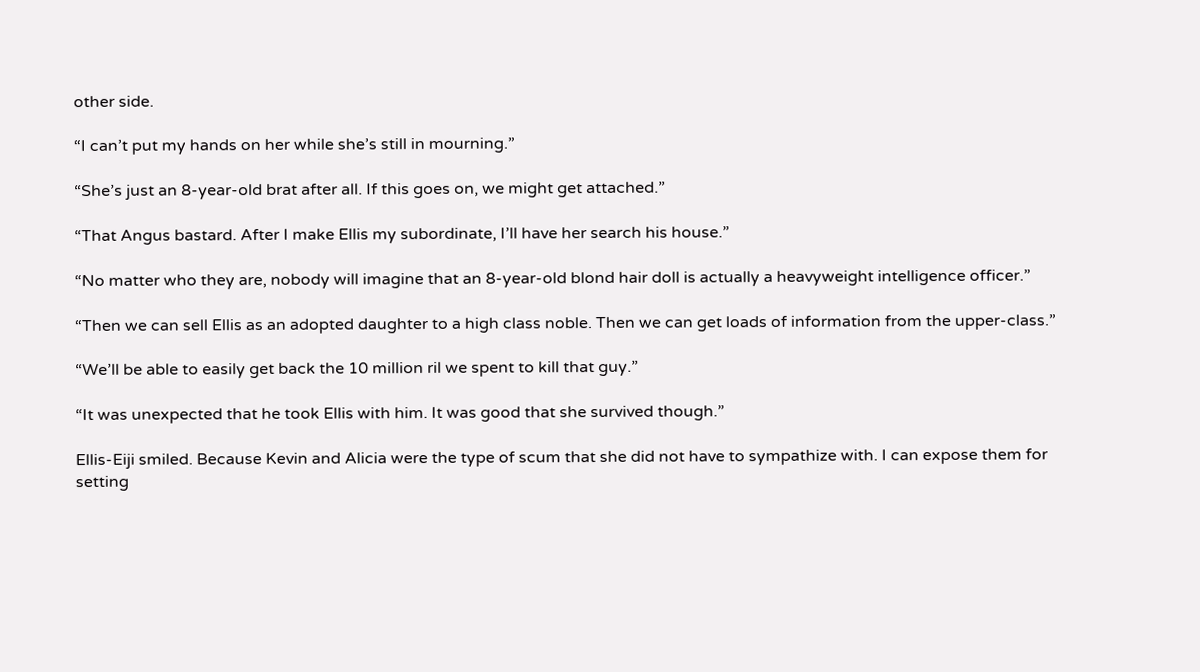other side.

“I can’t put my hands on her while she’s still in mourning.”

“She’s just an 8-year-old brat after all. If this goes on, we might get attached.”

“That Angus bastard. After I make Ellis my subordinate, I’ll have her search his house.”

“No matter who they are, nobody will imagine that an 8-year-old blond hair doll is actually a heavyweight intelligence officer.”

“Then we can sell Ellis as an adopted daughter to a high class noble. Then we can get loads of information from the upper-class.”

“We’ll be able to easily get back the 10 million ril we spent to kill that guy.”

“It was unexpected that he took Ellis with him. It was good that she survived though.”

Ellis-Eiji smiled. Because Kevin and Alicia were the type of scum that she did not have to sympathize with. I can expose them for setting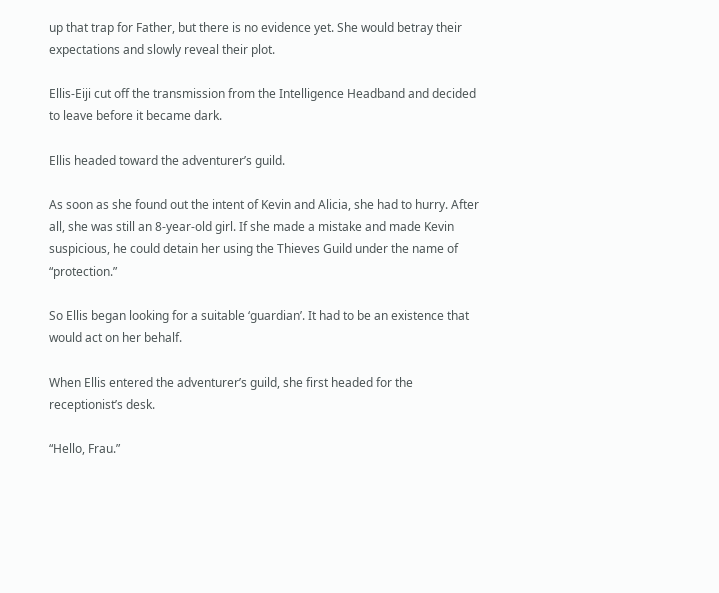up that trap for Father, but there is no evidence yet. She would betray their expectations and slowly reveal their plot.

Ellis-Eiji cut off the transmission from the Intelligence Headband and decided to leave before it became dark.

Ellis headed toward the adventurer’s guild.

As soon as she found out the intent of Kevin and Alicia, she had to hurry. After all, she was still an 8-year-old girl. If she made a mistake and made Kevin suspicious, he could detain her using the Thieves Guild under the name of “protection.”

So Ellis began looking for a suitable ‘guardian’. It had to be an existence that would act on her behalf.

When Ellis entered the adventurer’s guild, she first headed for the receptionist’s desk.

“Hello, Frau.”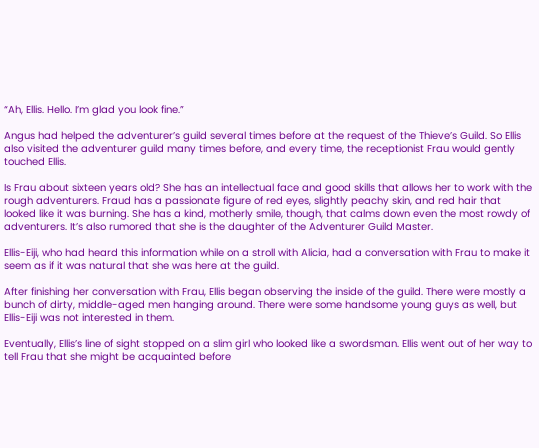“Ah, Ellis. Hello. I’m glad you look fine.”

Angus had helped the adventurer’s guild several times before at the request of the Thieve’s Guild. So Ellis also visited the adventurer guild many times before, and every time, the receptionist Frau would gently touched Ellis.

Is Frau about sixteen years old? She has an intellectual face and good skills that allows her to work with the rough adventurers. Fraud has a passionate figure of red eyes, slightly peachy skin, and red hair that looked like it was burning. She has a kind, motherly smile, though, that calms down even the most rowdy of adventurers. It’s also rumored that she is the daughter of the Adventurer Guild Master.

Ellis-Eiji, who had heard this information while on a stroll with Alicia, had a conversation with Frau to make it seem as if it was natural that she was here at the guild.

After finishing her conversation with Frau, Ellis began observing the inside of the guild. There were mostly a bunch of dirty, middle-aged men hanging around. There were some handsome young guys as well, but Ellis-Eiji was not interested in them.

Eventually, Ellis’s line of sight stopped on a slim girl who looked like a swordsman. Ellis went out of her way to tell Frau that she might be acquainted before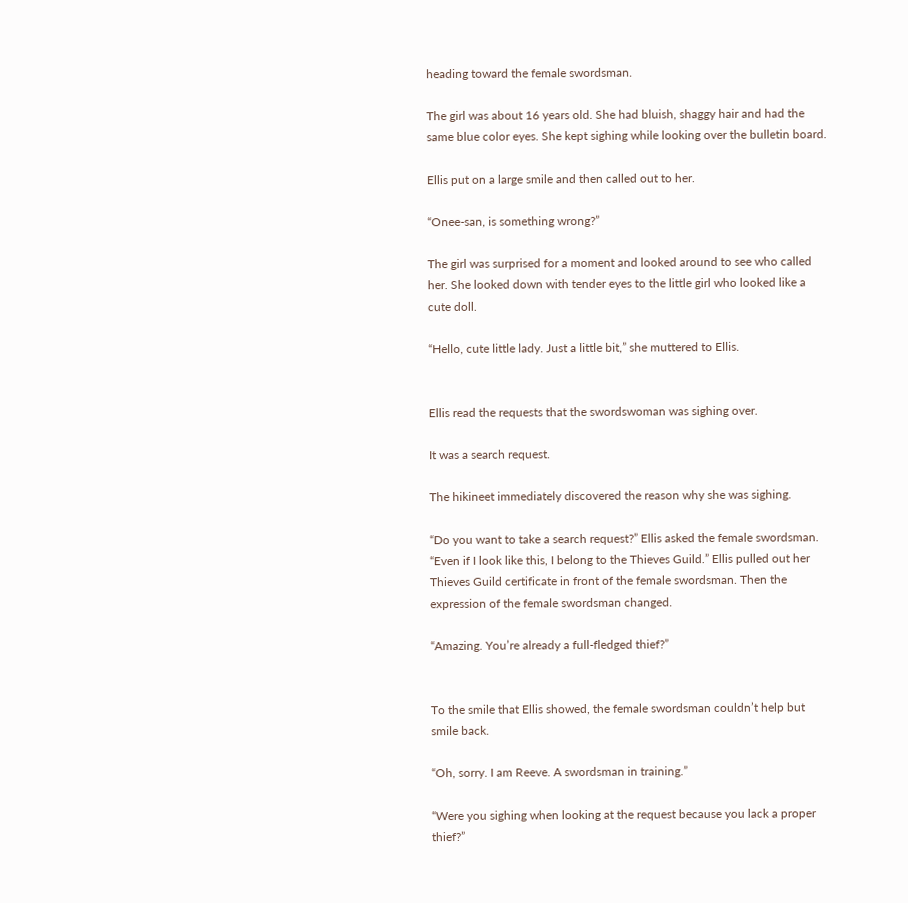heading toward the female swordsman.

The girl was about 16 years old. She had bluish, shaggy hair and had the same blue color eyes. She kept sighing while looking over the bulletin board.

Ellis put on a large smile and then called out to her.

“Onee-san, is something wrong?”

The girl was surprised for a moment and looked around to see who called her. She looked down with tender eyes to the little girl who looked like a cute doll.

“Hello, cute little lady. Just a little bit,” she muttered to Ellis.


Ellis read the requests that the swordswoman was sighing over.

It was a search request.

The hikineet immediately discovered the reason why she was sighing.

“Do you want to take a search request?” Ellis asked the female swordsman. “Even if I look like this, I belong to the Thieves Guild.” Ellis pulled out her Thieves Guild certificate in front of the female swordsman. Then the expression of the female swordsman changed.

“Amazing. You’re already a full-fledged thief?”


To the smile that Ellis showed, the female swordsman couldn’t help but smile back.

“Oh, sorry. I am Reeve. A swordsman in training.”

“Were you sighing when looking at the request because you lack a proper thief?”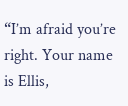“I’m afraid you’re right. Your name is Ellis,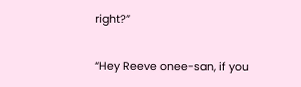right?”

“Hey Reeve onee-san, if you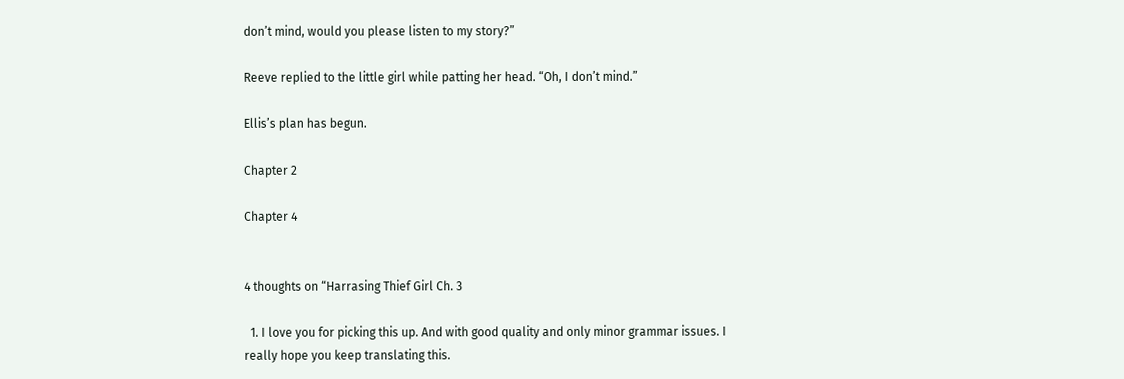don’t mind, would you please listen to my story?”

Reeve replied to the little girl while patting her head. “Oh, I don’t mind.”

Ellis’s plan has begun.

Chapter 2

Chapter 4


4 thoughts on “Harrasing Thief Girl Ch. 3

  1. I love you for picking this up. And with good quality and only minor grammar issues. I really hope you keep translating this.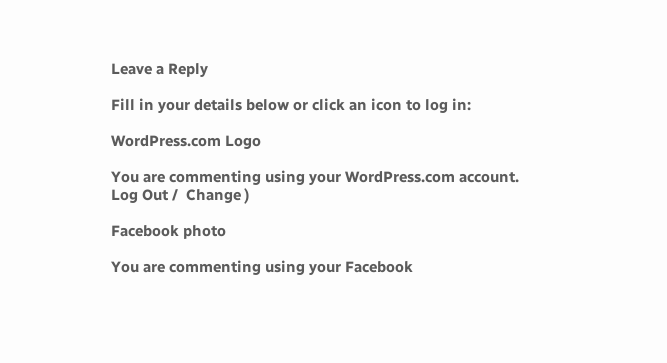Leave a Reply

Fill in your details below or click an icon to log in:

WordPress.com Logo

You are commenting using your WordPress.com account. Log Out /  Change )

Facebook photo

You are commenting using your Facebook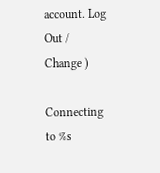account. Log Out /  Change )

Connecting to %s